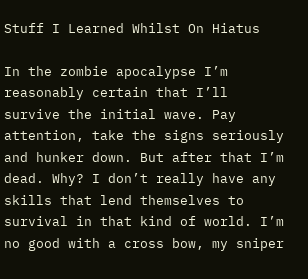Stuff I Learned Whilst On Hiatus

In the zombie apocalypse I’m reasonably certain that I’ll survive the initial wave. Pay attention, take the signs seriously and hunker down. But after that I’m dead. Why? I don’t really have any skills that lend themselves to survival in that kind of world. I’m no good with a cross bow, my sniper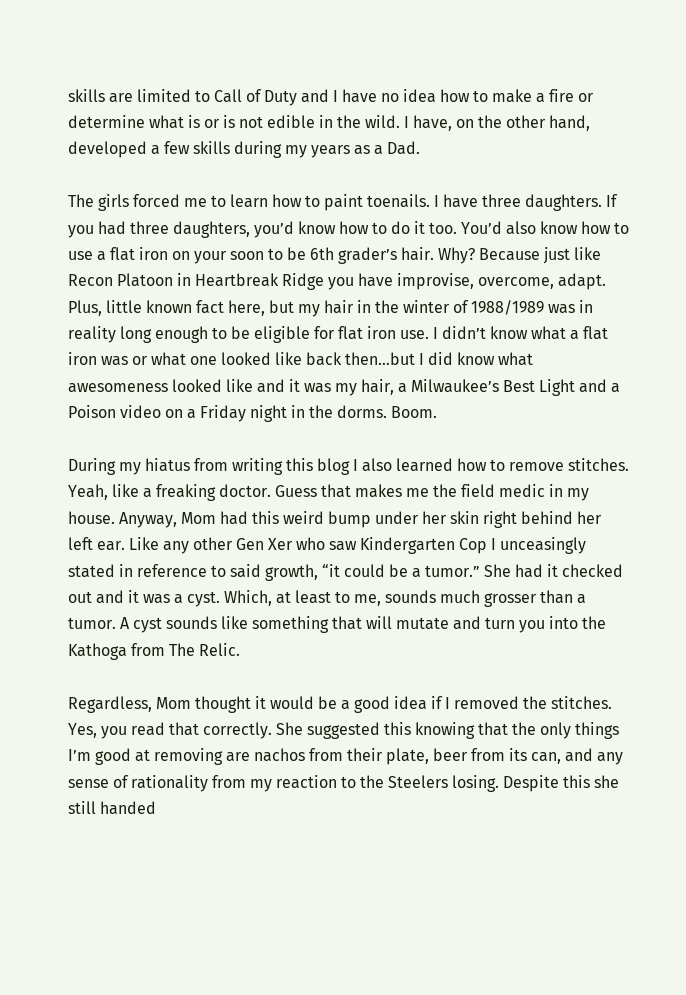skills are limited to Call of Duty and I have no idea how to make a fire or determine what is or is not edible in the wild. I have, on the other hand, developed a few skills during my years as a Dad.

The girls forced me to learn how to paint toenails. I have three daughters. If you had three daughters, you’d know how to do it too. You’d also know how to use a flat iron on your soon to be 6th grader’s hair. Why? Because just like Recon Platoon in Heartbreak Ridge you have improvise, overcome, adapt. Plus, little known fact here, but my hair in the winter of 1988/1989 was in reality long enough to be eligible for flat iron use. I didn’t know what a flat iron was or what one looked like back then…but I did know what awesomeness looked like and it was my hair, a Milwaukee’s Best Light and a Poison video on a Friday night in the dorms. Boom.

During my hiatus from writing this blog I also learned how to remove stitches. Yeah, like a freaking doctor. Guess that makes me the field medic in my house. Anyway, Mom had this weird bump under her skin right behind her left ear. Like any other Gen Xer who saw Kindergarten Cop I unceasingly stated in reference to said growth, “it could be a tumor.” She had it checked out and it was a cyst. Which, at least to me, sounds much grosser than a tumor. A cyst sounds like something that will mutate and turn you into the Kathoga from The Relic.

Regardless, Mom thought it would be a good idea if I removed the stitches. Yes, you read that correctly. She suggested this knowing that the only things I’m good at removing are nachos from their plate, beer from its can, and any sense of rationality from my reaction to the Steelers losing. Despite this she still handed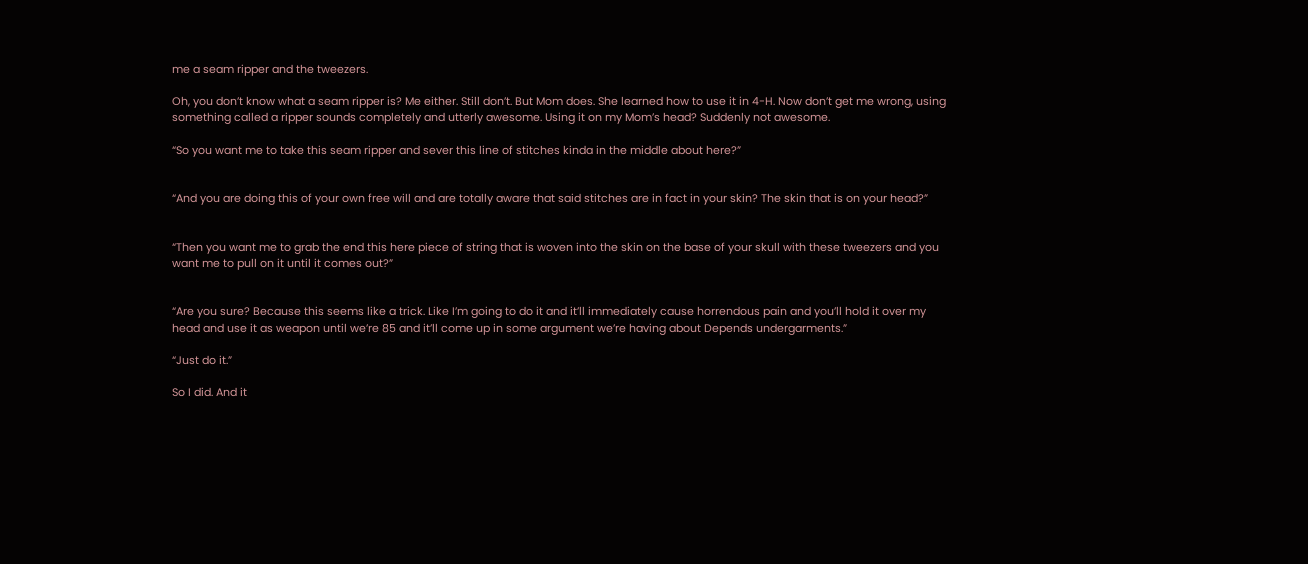me a seam ripper and the tweezers.

Oh, you don’t know what a seam ripper is? Me either. Still don’t. But Mom does. She learned how to use it in 4-H. Now don’t get me wrong, using something called a ripper sounds completely and utterly awesome. Using it on my Mom’s head? Suddenly not awesome.

“So you want me to take this seam ripper and sever this line of stitches kinda in the middle about here?”


“And you are doing this of your own free will and are totally aware that said stitches are in fact in your skin? The skin that is on your head?”


“Then you want me to grab the end this here piece of string that is woven into the skin on the base of your skull with these tweezers and you want me to pull on it until it comes out?”


“Are you sure? Because this seems like a trick. Like I’m going to do it and it’ll immediately cause horrendous pain and you’ll hold it over my head and use it as weapon until we’re 85 and it’ll come up in some argument we’re having about Depends undergarments.”

“Just do it.”

So I did. And it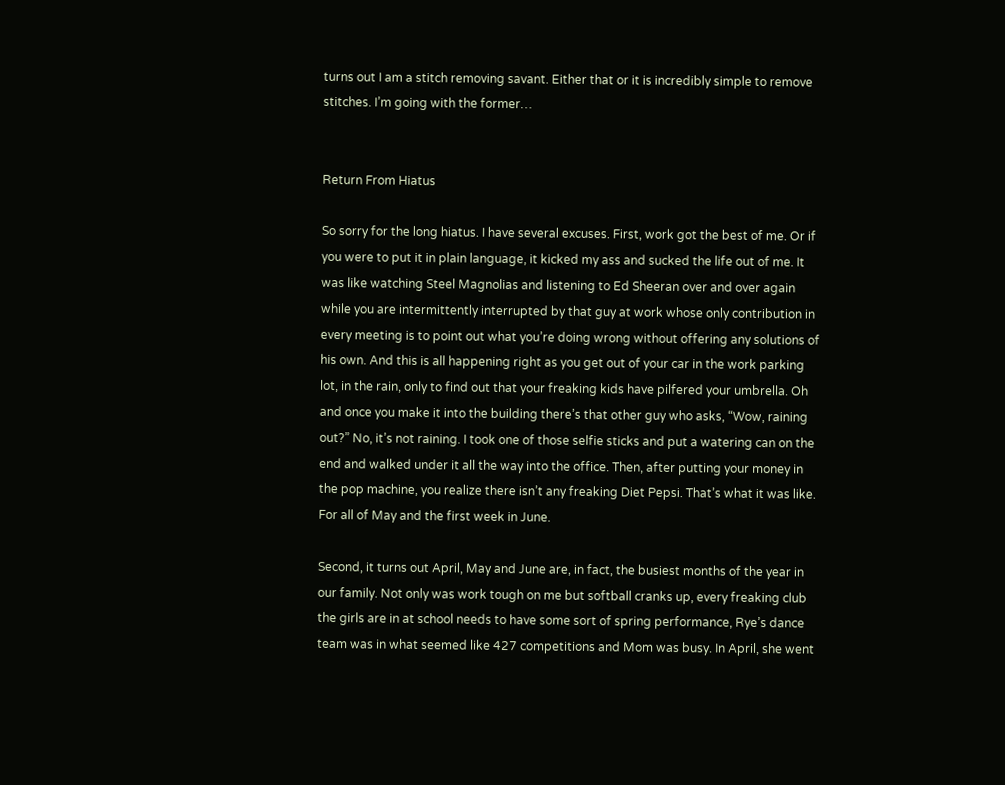turns out I am a stitch removing savant. Either that or it is incredibly simple to remove stitches. I’m going with the former…


Return From Hiatus

So sorry for the long hiatus. I have several excuses. First, work got the best of me. Or if you were to put it in plain language, it kicked my ass and sucked the life out of me. It was like watching Steel Magnolias and listening to Ed Sheeran over and over again while you are intermittently interrupted by that guy at work whose only contribution in every meeting is to point out what you’re doing wrong without offering any solutions of his own. And this is all happening right as you get out of your car in the work parking lot, in the rain, only to find out that your freaking kids have pilfered your umbrella. Oh and once you make it into the building there’s that other guy who asks, “Wow, raining out?” No, it’s not raining. I took one of those selfie sticks and put a watering can on the end and walked under it all the way into the office. Then, after putting your money in the pop machine, you realize there isn’t any freaking Diet Pepsi. That’s what it was like. For all of May and the first week in June.

Second, it turns out April, May and June are, in fact, the busiest months of the year in our family. Not only was work tough on me but softball cranks up, every freaking club the girls are in at school needs to have some sort of spring performance, Rye’s dance team was in what seemed like 427 competitions and Mom was busy. In April, she went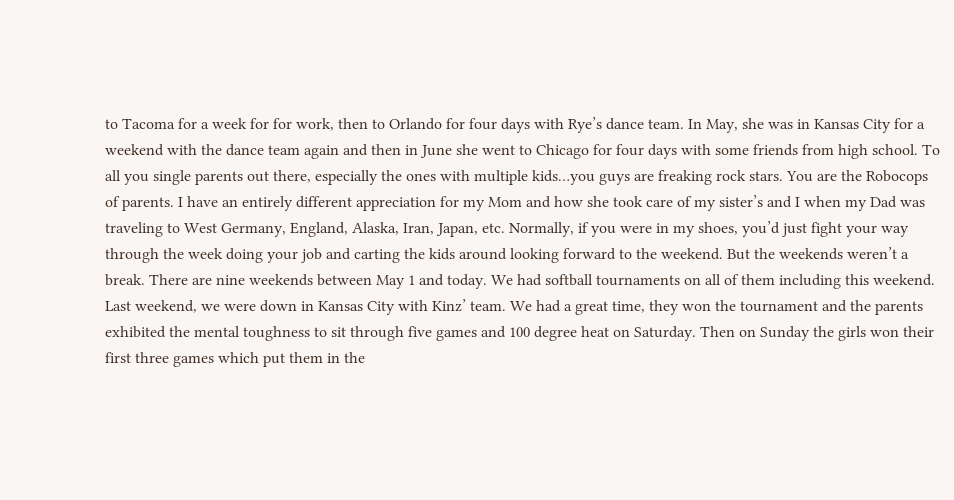to Tacoma for a week for for work, then to Orlando for four days with Rye’s dance team. In May, she was in Kansas City for a weekend with the dance team again and then in June she went to Chicago for four days with some friends from high school. To all you single parents out there, especially the ones with multiple kids…you guys are freaking rock stars. You are the Robocops of parents. I have an entirely different appreciation for my Mom and how she took care of my sister’s and I when my Dad was traveling to West Germany, England, Alaska, Iran, Japan, etc. Normally, if you were in my shoes, you’d just fight your way through the week doing your job and carting the kids around looking forward to the weekend. But the weekends weren’t a break. There are nine weekends between May 1 and today. We had softball tournaments on all of them including this weekend. Last weekend, we were down in Kansas City with Kinz’ team. We had a great time, they won the tournament and the parents exhibited the mental toughness to sit through five games and 100 degree heat on Saturday. Then on Sunday the girls won their first three games which put them in the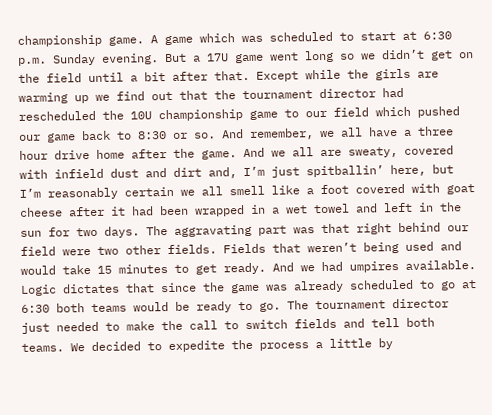championship game. A game which was scheduled to start at 6:30 p.m. Sunday evening. But a 17U game went long so we didn’t get on the field until a bit after that. Except while the girls are warming up we find out that the tournament director had rescheduled the 10U championship game to our field which pushed our game back to 8:30 or so. And remember, we all have a three hour drive home after the game. And we all are sweaty, covered with infield dust and dirt and, I’m just spitballin’ here, but I’m reasonably certain we all smell like a foot covered with goat cheese after it had been wrapped in a wet towel and left in the sun for two days. The aggravating part was that right behind our field were two other fields. Fields that weren’t being used and would take 15 minutes to get ready. And we had umpires available. Logic dictates that since the game was already scheduled to go at 6:30 both teams would be ready to go. The tournament director just needed to make the call to switch fields and tell both teams. We decided to expedite the process a little by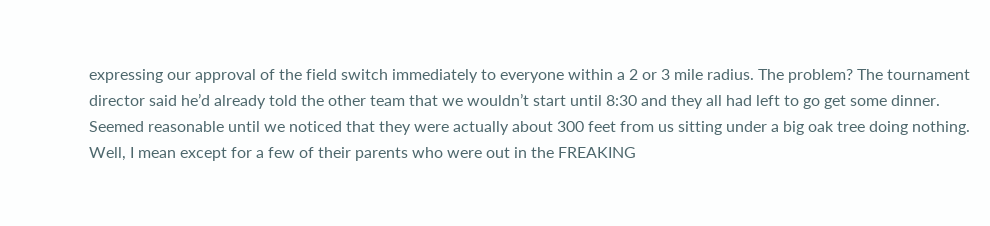expressing our approval of the field switch immediately to everyone within a 2 or 3 mile radius. The problem? The tournament director said he’d already told the other team that we wouldn’t start until 8:30 and they all had left to go get some dinner. Seemed reasonable until we noticed that they were actually about 300 feet from us sitting under a big oak tree doing nothing. Well, I mean except for a few of their parents who were out in the FREAKING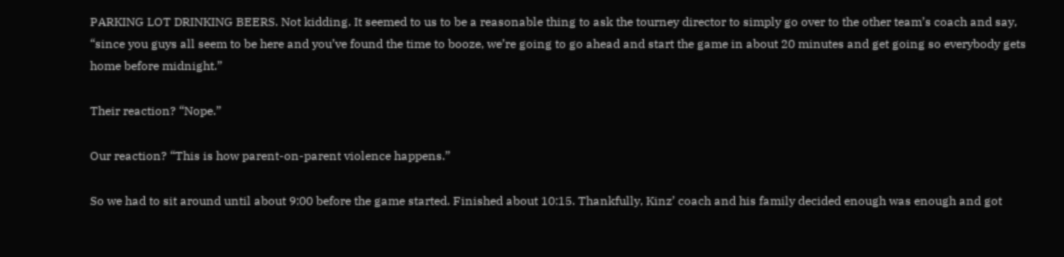PARKING LOT DRINKING BEERS. Not kidding. It seemed to us to be a reasonable thing to ask the tourney director to simply go over to the other team’s coach and say, “since you guys all seem to be here and you’ve found the time to booze, we’re going to go ahead and start the game in about 20 minutes and get going so everybody gets home before midnight.”

Their reaction? “Nope.”

Our reaction? “This is how parent-on-parent violence happens.”

So we had to sit around until about 9:00 before the game started. Finished about 10:15. Thankfully, Kinz’ coach and his family decided enough was enough and got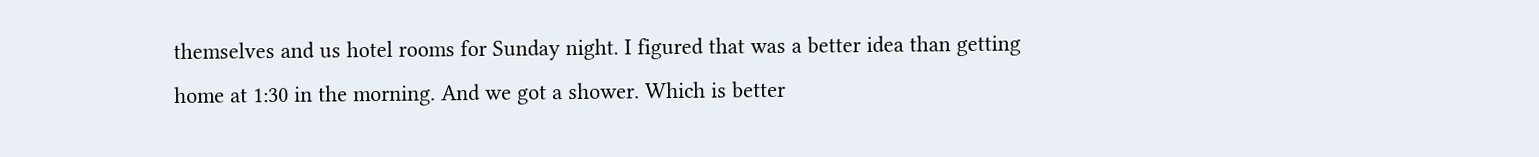themselves and us hotel rooms for Sunday night. I figured that was a better idea than getting home at 1:30 in the morning. And we got a shower. Which is better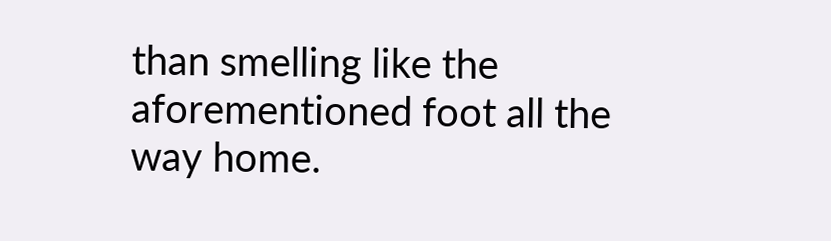than smelling like the aforementioned foot all the way home.